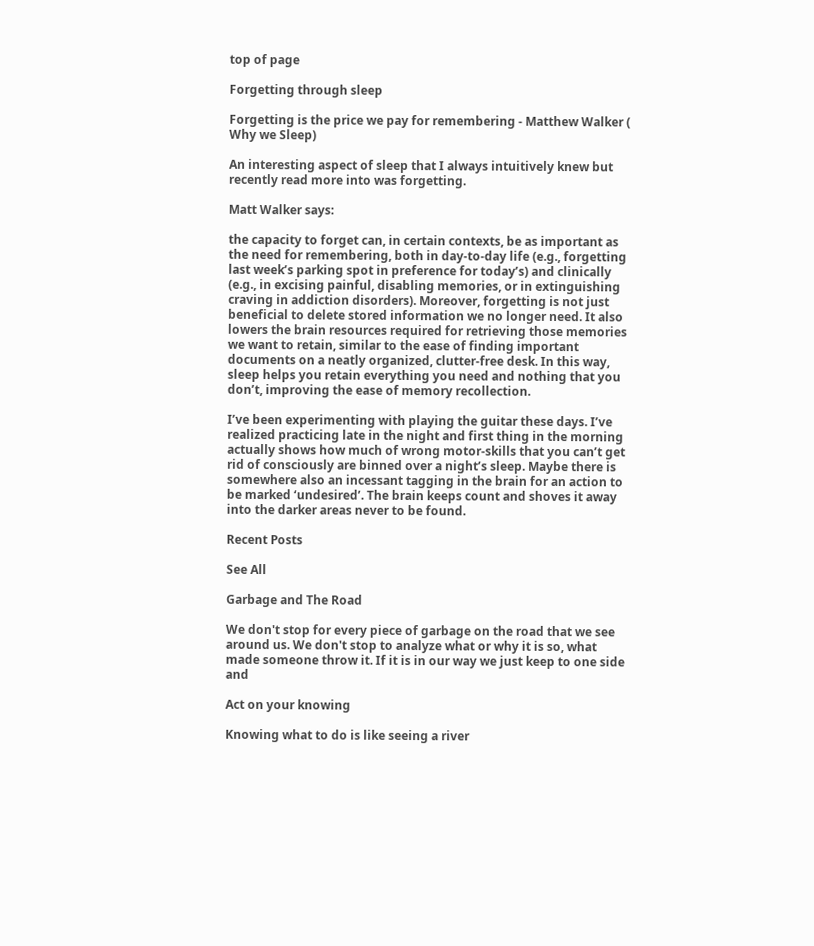top of page

Forgetting through sleep

Forgetting is the price we pay for remembering - Matthew Walker ( Why we Sleep)

An interesting aspect of sleep that I always intuitively knew but recently read more into was forgetting.

Matt Walker says:

the capacity to forget can, in certain contexts, be as important as the need for remembering, both in day-to-day life (e.g., forgetting last week’s parking spot in preference for today’s) and clinically (e.g., in excising painful, disabling memories, or in extinguishing craving in addiction disorders). Moreover, forgetting is not just beneficial to delete stored information we no longer need. It also lowers the brain resources required for retrieving those memories we want to retain, similar to the ease of finding important documents on a neatly organized, clutter-free desk. In this way, sleep helps you retain everything you need and nothing that you don’t, improving the ease of memory recollection.

I’ve been experimenting with playing the guitar these days. I’ve realized practicing late in the night and first thing in the morning actually shows how much of wrong motor-skills that you can’t get rid of consciously are binned over a night’s sleep. Maybe there is somewhere also an incessant tagging in the brain for an action to be marked ‘undesired’. The brain keeps count and shoves it away into the darker areas never to be found.

Recent Posts

See All

Garbage and The Road

We don't stop for every piece of garbage on the road that we see around us. We don't stop to analyze what or why it is so, what made someone throw it. If it is in our way we just keep to one side and

Act on your knowing

Knowing what to do is like seeing a river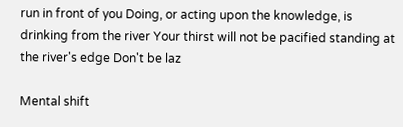run in front of you Doing, or acting upon the knowledge, is drinking from the river Your thirst will not be pacified standing at the river's edge Don't be laz

Mental shift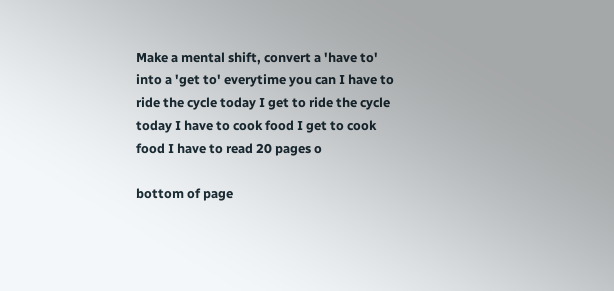Make a mental shift, convert a 'have to' into a 'get to' everytime you can I have to ride the cycle today I get to ride the cycle today I have to cook food I get to cook food I have to read 20 pages o

bottom of page